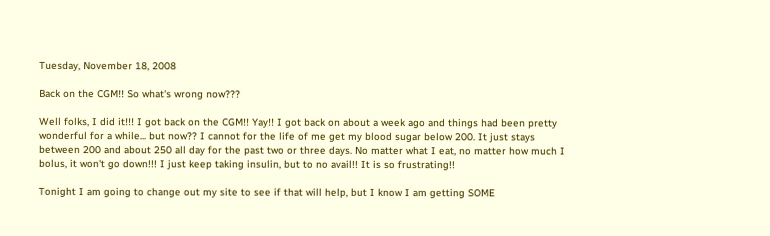Tuesday, November 18, 2008

Back on the CGM!! So what's wrong now???

Well folks, I did it!!! I got back on the CGM!! Yay!! I got back on about a week ago and things had been pretty wonderful for a while... but now?? I cannot for the life of me get my blood sugar below 200. It just stays between 200 and about 250 all day for the past two or three days. No matter what I eat, no matter how much I bolus, it won't go down!!! I just keep taking insulin, but to no avail!! It is so frustrating!!

Tonight I am going to change out my site to see if that will help, but I know I am getting SOME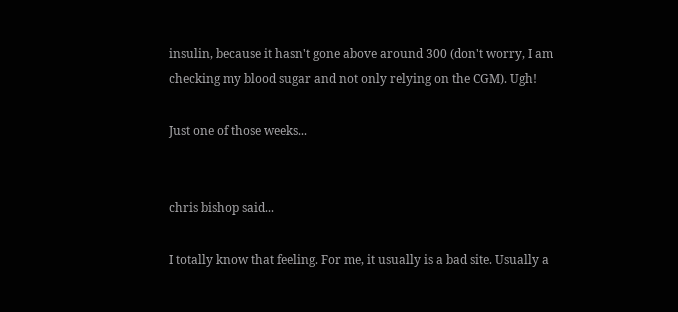insulin, because it hasn't gone above around 300 (don't worry, I am checking my blood sugar and not only relying on the CGM). Ugh!

Just one of those weeks...


chris bishop said...

I totally know that feeling. For me, it usually is a bad site. Usually a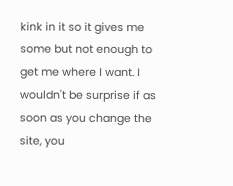kink in it so it gives me some but not enough to get me where I want. I wouldn't be surprise if as soon as you change the site, you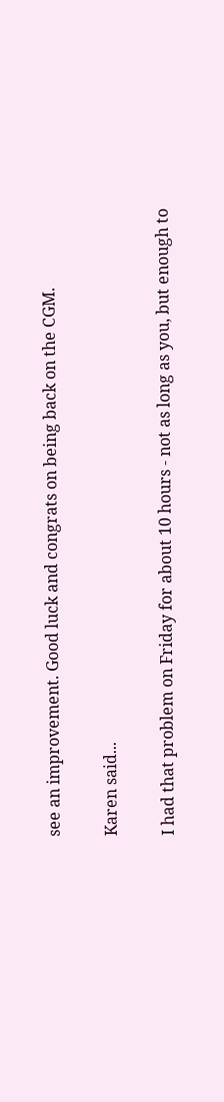see an improvement. Good luck and congrats on being back on the CGM.

Karen said...

I had that problem on Friday for about 10 hours - not as long as you, but enough to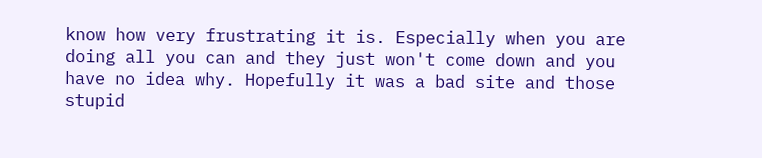know how very frustrating it is. Especially when you are doing all you can and they just won't come down and you have no idea why. Hopefully it was a bad site and those stupid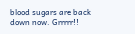blood sugars are back down now. Grrrrr!!